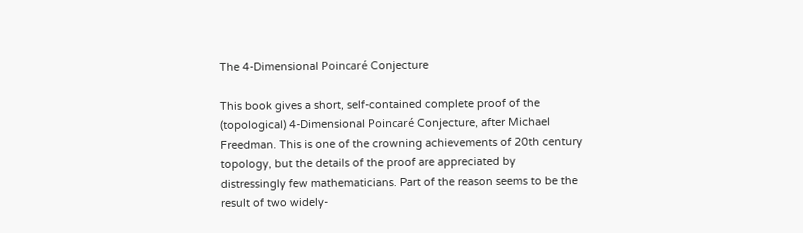The 4-Dimensional Poincaré Conjecture

This book gives a short, self-contained complete proof of the (topological) 4-Dimensional Poincaré Conjecture, after Michael Freedman. This is one of the crowning achievements of 20th century topology, but the details of the proof are appreciated by distressingly few mathematicians. Part of the reason seems to be the result of two widely-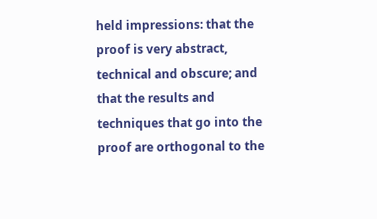held impressions: that the proof is very abstract, technical and obscure; and that the results and techniques that go into the proof are orthogonal to the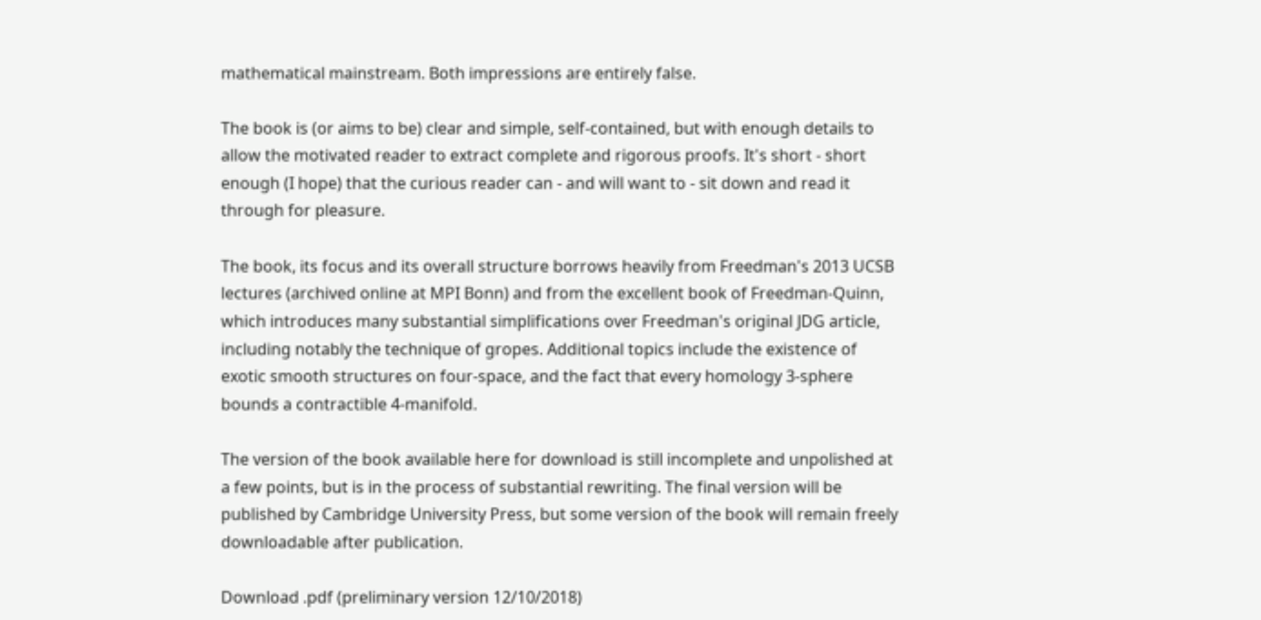mathematical mainstream. Both impressions are entirely false.

The book is (or aims to be) clear and simple, self-contained, but with enough details to allow the motivated reader to extract complete and rigorous proofs. It's short - short enough (I hope) that the curious reader can - and will want to - sit down and read it through for pleasure.

The book, its focus and its overall structure borrows heavily from Freedman's 2013 UCSB lectures (archived online at MPI Bonn) and from the excellent book of Freedman-Quinn, which introduces many substantial simplifications over Freedman's original JDG article, including notably the technique of gropes. Additional topics include the existence of exotic smooth structures on four-space, and the fact that every homology 3-sphere bounds a contractible 4-manifold.

The version of the book available here for download is still incomplete and unpolished at a few points, but is in the process of substantial rewriting. The final version will be published by Cambridge University Press, but some version of the book will remain freely downloadable after publication.

Download .pdf (preliminary version 12/10/2018)